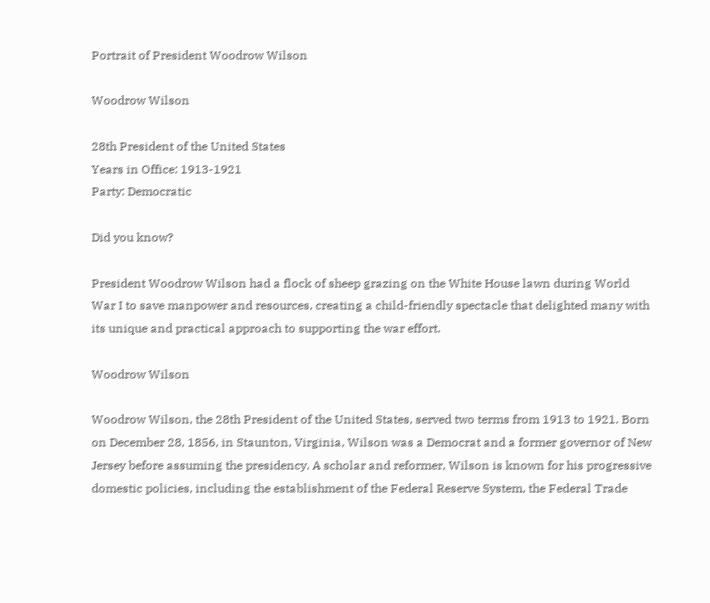Portrait of President Woodrow Wilson

Woodrow Wilson

28th President of the United States
Years in Office: 1913-1921
Party: Democratic

Did you know?

President Woodrow Wilson had a flock of sheep grazing on the White House lawn during World War I to save manpower and resources, creating a child-friendly spectacle that delighted many with its unique and practical approach to supporting the war effort.

Woodrow Wilson

Woodrow Wilson, the 28th President of the United States, served two terms from 1913 to 1921. Born on December 28, 1856, in Staunton, Virginia, Wilson was a Democrat and a former governor of New Jersey before assuming the presidency. A scholar and reformer, Wilson is known for his progressive domestic policies, including the establishment of the Federal Reserve System, the Federal Trade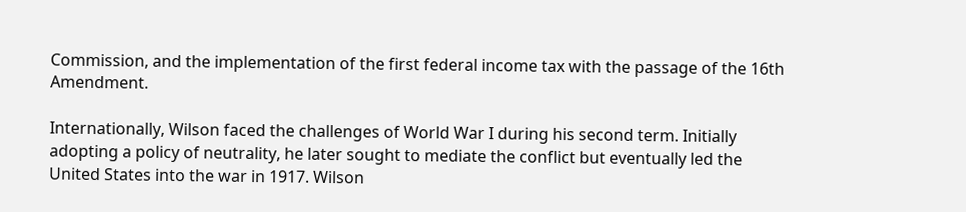Commission, and the implementation of the first federal income tax with the passage of the 16th Amendment.

Internationally, Wilson faced the challenges of World War I during his second term. Initially adopting a policy of neutrality, he later sought to mediate the conflict but eventually led the United States into the war in 1917. Wilson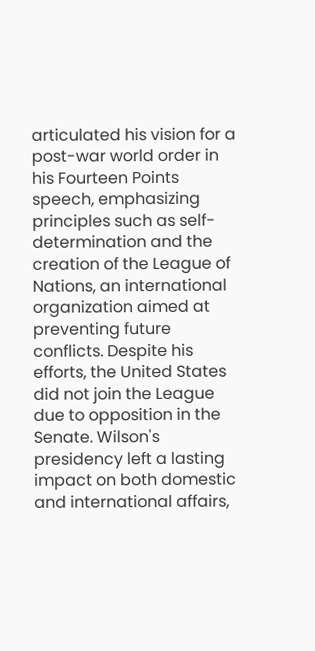articulated his vision for a post-war world order in his Fourteen Points speech, emphasizing principles such as self-determination and the creation of the League of Nations, an international organization aimed at preventing future conflicts. Despite his efforts, the United States did not join the League due to opposition in the Senate. Wilson's presidency left a lasting impact on both domestic and international affairs,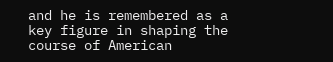and he is remembered as a key figure in shaping the course of American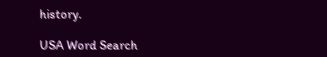history.

USA Word Search